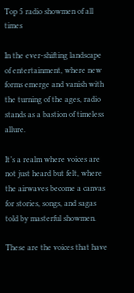Top 5 radio showmen of all times

In the ever-shifting landscape of entertainment, where new forms emerge and vanish with the turning of the ages, radio stands as a bastion of timeless allure.

It’s a realm where voices are not just heard but felt, where the airwaves become a canvas for stories, songs, and sagas told by masterful showmen.

These are the voices that have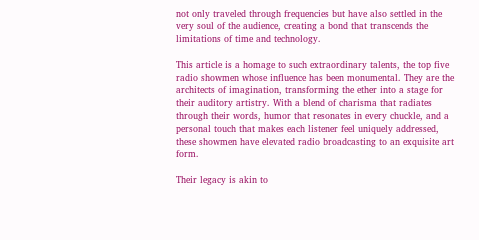not only traveled through frequencies but have also settled in the very soul of the audience, creating a bond that transcends the limitations of time and technology.

This article is a homage to such extraordinary talents, the top five radio showmen whose influence has been monumental. They are the architects of imagination, transforming the ether into a stage for their auditory artistry. With a blend of charisma that radiates through their words, humor that resonates in every chuckle, and a personal touch that makes each listener feel uniquely addressed, these showmen have elevated radio broadcasting to an exquisite art form.

Their legacy is akin to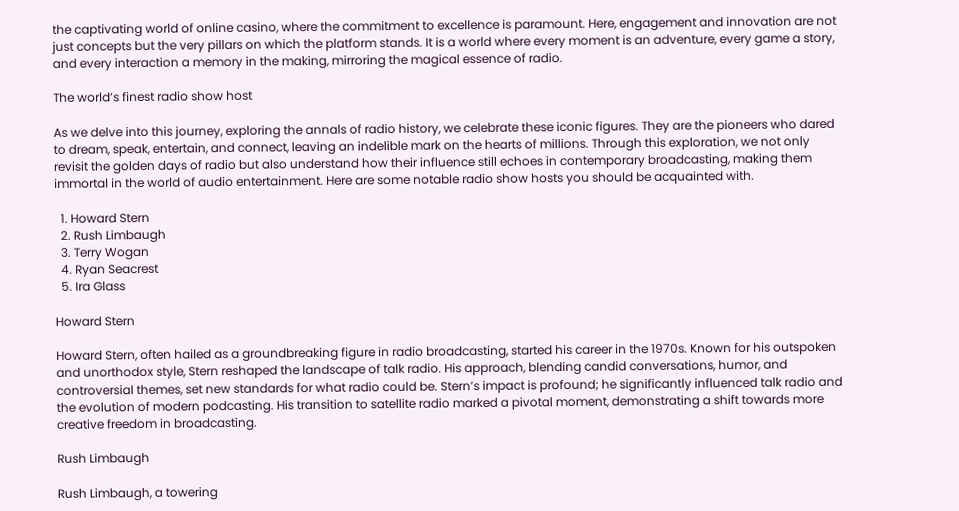the captivating world of online casino, where the commitment to excellence is paramount. Here, engagement and innovation are not just concepts but the very pillars on which the platform stands. It is a world where every moment is an adventure, every game a story, and every interaction a memory in the making, mirroring the magical essence of radio.

The world’s finest radio show host

As we delve into this journey, exploring the annals of radio history, we celebrate these iconic figures. They are the pioneers who dared to dream, speak, entertain, and connect, leaving an indelible mark on the hearts of millions. Through this exploration, we not only revisit the golden days of radio but also understand how their influence still echoes in contemporary broadcasting, making them immortal in the world of audio entertainment. Here are some notable radio show hosts you should be acquainted with.

  1. Howard Stern
  2. Rush Limbaugh
  3. Terry Wogan
  4. Ryan Seacrest
  5. Ira Glass

Howard Stern

Howard Stern, often hailed as a groundbreaking figure in radio broadcasting, started his career in the 1970s. Known for his outspoken and unorthodox style, Stern reshaped the landscape of talk radio. His approach, blending candid conversations, humor, and controversial themes, set new standards for what radio could be. Stern’s impact is profound; he significantly influenced talk radio and the evolution of modern podcasting. His transition to satellite radio marked a pivotal moment, demonstrating a shift towards more creative freedom in broadcasting.

Rush Limbaugh

Rush Limbaugh, a towering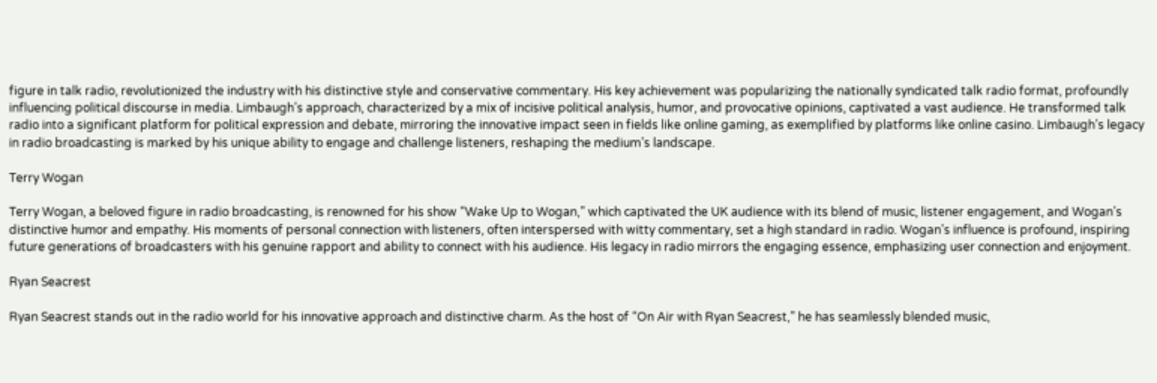figure in talk radio, revolutionized the industry with his distinctive style and conservative commentary. His key achievement was popularizing the nationally syndicated talk radio format, profoundly influencing political discourse in media. Limbaugh’s approach, characterized by a mix of incisive political analysis, humor, and provocative opinions, captivated a vast audience. He transformed talk radio into a significant platform for political expression and debate, mirroring the innovative impact seen in fields like online gaming, as exemplified by platforms like online casino. Limbaugh’s legacy in radio broadcasting is marked by his unique ability to engage and challenge listeners, reshaping the medium’s landscape.

Terry Wogan

Terry Wogan, a beloved figure in radio broadcasting, is renowned for his show “Wake Up to Wogan,” which captivated the UK audience with its blend of music, listener engagement, and Wogan’s distinctive humor and empathy. His moments of personal connection with listeners, often interspersed with witty commentary, set a high standard in radio. Wogan’s influence is profound, inspiring future generations of broadcasters with his genuine rapport and ability to connect with his audience. His legacy in radio mirrors the engaging essence, emphasizing user connection and enjoyment.

Ryan Seacrest

Ryan Seacrest stands out in the radio world for his innovative approach and distinctive charm. As the host of “On Air with Ryan Seacrest,” he has seamlessly blended music,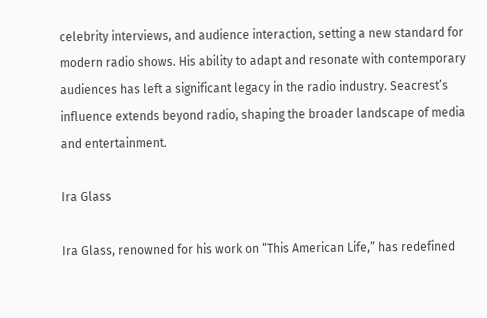celebrity interviews, and audience interaction, setting a new standard for modern radio shows. His ability to adapt and resonate with contemporary audiences has left a significant legacy in the radio industry. Seacrest’s influence extends beyond radio, shaping the broader landscape of media and entertainment.

Ira Glass

Ira Glass, renowned for his work on “This American Life,” has redefined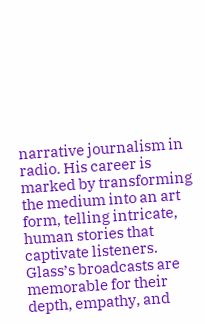narrative journalism in radio. His career is marked by transforming the medium into an art form, telling intricate, human stories that captivate listeners. Glass’s broadcasts are memorable for their depth, empathy, and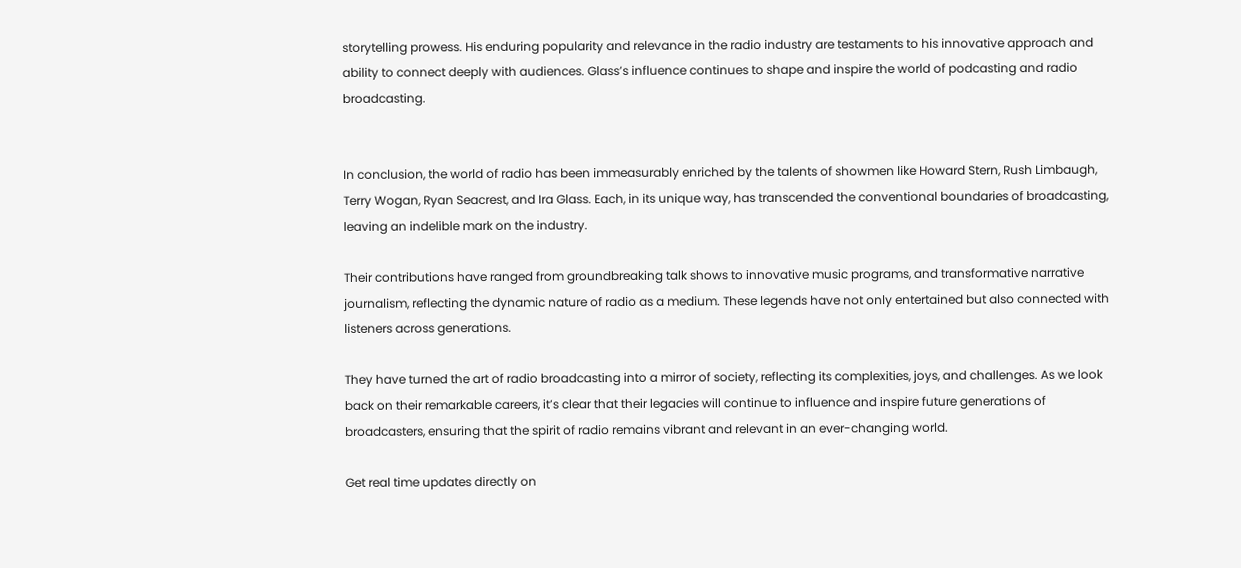storytelling prowess. His enduring popularity and relevance in the radio industry are testaments to his innovative approach and ability to connect deeply with audiences. Glass’s influence continues to shape and inspire the world of podcasting and radio broadcasting.


In conclusion, the world of radio has been immeasurably enriched by the talents of showmen like Howard Stern, Rush Limbaugh, Terry Wogan, Ryan Seacrest, and Ira Glass. Each, in its unique way, has transcended the conventional boundaries of broadcasting, leaving an indelible mark on the industry.

Their contributions have ranged from groundbreaking talk shows to innovative music programs, and transformative narrative journalism, reflecting the dynamic nature of radio as a medium. These legends have not only entertained but also connected with listeners across generations.

They have turned the art of radio broadcasting into a mirror of society, reflecting its complexities, joys, and challenges. As we look back on their remarkable careers, it’s clear that their legacies will continue to influence and inspire future generations of broadcasters, ensuring that the spirit of radio remains vibrant and relevant in an ever-changing world.

Get real time updates directly on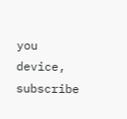you device, subscribe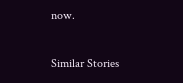now.

Similar Stories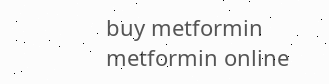buy metformin metformin online